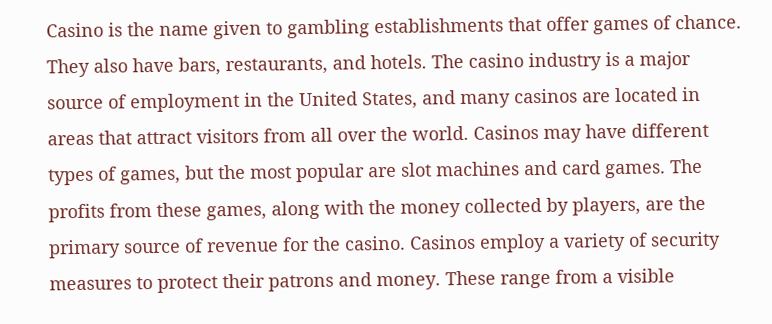Casino is the name given to gambling establishments that offer games of chance. They also have bars, restaurants, and hotels. The casino industry is a major source of employment in the United States, and many casinos are located in areas that attract visitors from all over the world. Casinos may have different types of games, but the most popular are slot machines and card games. The profits from these games, along with the money collected by players, are the primary source of revenue for the casino. Casinos employ a variety of security measures to protect their patrons and money. These range from a visible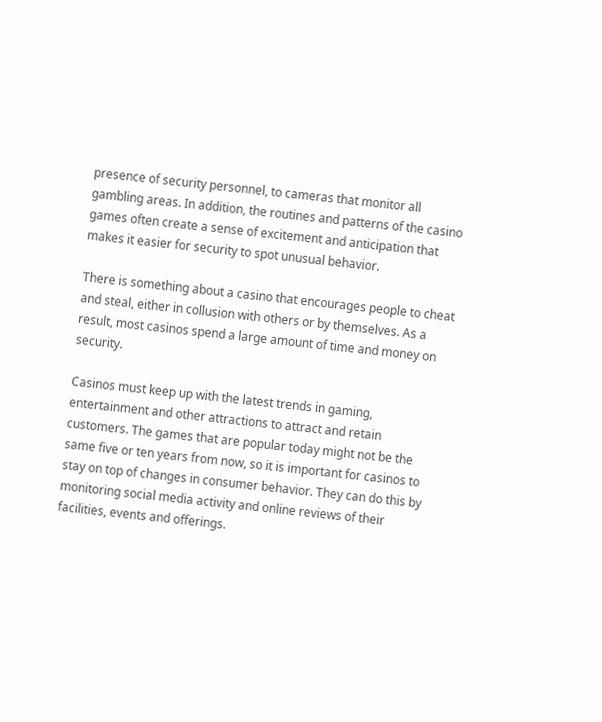presence of security personnel, to cameras that monitor all gambling areas. In addition, the routines and patterns of the casino games often create a sense of excitement and anticipation that makes it easier for security to spot unusual behavior.

There is something about a casino that encourages people to cheat and steal, either in collusion with others or by themselves. As a result, most casinos spend a large amount of time and money on security.

Casinos must keep up with the latest trends in gaming, entertainment and other attractions to attract and retain customers. The games that are popular today might not be the same five or ten years from now, so it is important for casinos to stay on top of changes in consumer behavior. They can do this by monitoring social media activity and online reviews of their facilities, events and offerings.